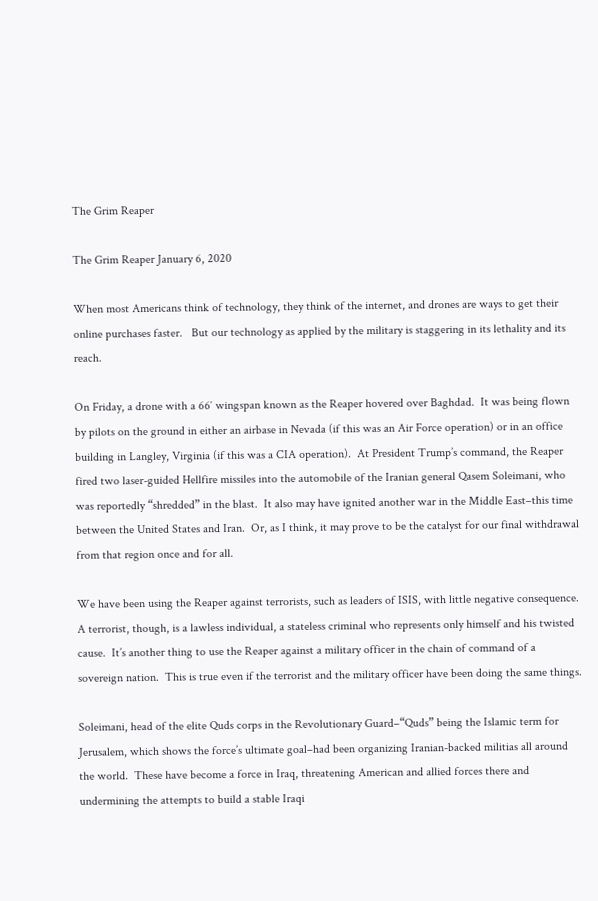The Grim Reaper

The Grim Reaper January 6, 2020

When most Americans think of technology, they think of the internet, and drones are ways to get their online purchases faster.   But our technology as applied by the military is staggering in its lethality and its reach.

On Friday, a drone with a 66′ wingspan known as the Reaper hovered over Baghdad.  It was being flown by pilots on the ground in either an airbase in Nevada (if this was an Air Force operation) or in an office building in Langley, Virginia (if this was a CIA operation).  At President Trump’s command, the Reaper fired two laser-guided Hellfire missiles into the automobile of the Iranian general Qasem Soleimani, who was reportedly “shredded” in the blast.  It also may have ignited another war in the Middle East–this time between the United States and Iran.  Or, as I think, it may prove to be the catalyst for our final withdrawal from that region once and for all.

We have been using the Reaper against terrorists, such as leaders of ISIS, with little negative consequence.  A terrorist, though, is a lawless individual, a stateless criminal who represents only himself and his twisted cause.  It’s another thing to use the Reaper against a military officer in the chain of command of a sovereign nation.  This is true even if the terrorist and the military officer have been doing the same things.

Soleimani, head of the elite Quds corps in the Revolutionary Guard–“Quds” being the Islamic term for Jerusalem, which shows the force’s ultimate goal–had been organizing Iranian-backed militias all around the world.  These have become a force in Iraq, threatening American and allied forces there and undermining the attempts to build a stable Iraqi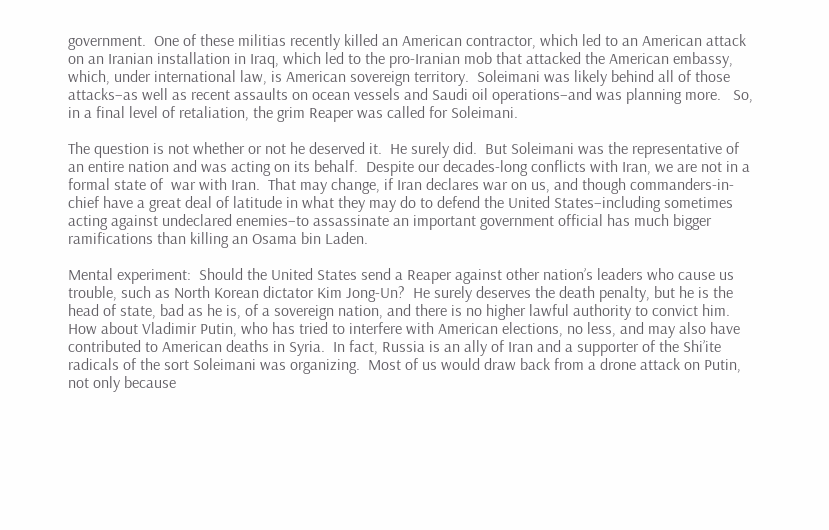government.  One of these militias recently killed an American contractor, which led to an American attack on an Iranian installation in Iraq, which led to the pro-Iranian mob that attacked the American embassy, which, under international law, is American sovereign territory.  Soleimani was likely behind all of those attacks–as well as recent assaults on ocean vessels and Saudi oil operations–and was planning more.   So, in a final level of retaliation, the grim Reaper was called for Soleimani.

The question is not whether or not he deserved it.  He surely did.  But Soleimani was the representative of an entire nation and was acting on its behalf.  Despite our decades-long conflicts with Iran, we are not in a formal state of  war with Iran.  That may change, if Iran declares war on us, and though commanders-in-chief have a great deal of latitude in what they may do to defend the United States–including sometimes acting against undeclared enemies–to assassinate an important government official has much bigger ramifications than killing an Osama bin Laden.

Mental experiment:  Should the United States send a Reaper against other nation’s leaders who cause us trouble, such as North Korean dictator Kim Jong-Un?  He surely deserves the death penalty, but he is the head of state, bad as he is, of a sovereign nation, and there is no higher lawful authority to convict him.  How about Vladimir Putin, who has tried to interfere with American elections, no less, and may also have contributed to American deaths in Syria.  In fact, Russia is an ally of Iran and a supporter of the Shi’ite radicals of the sort Soleimani was organizing.  Most of us would draw back from a drone attack on Putin, not only because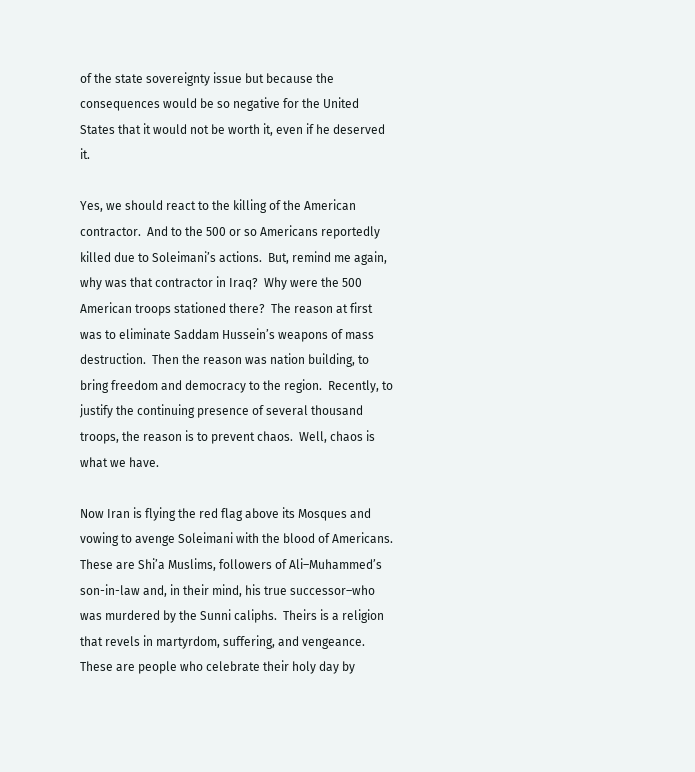of the state sovereignty issue but because the consequences would be so negative for the United States that it would not be worth it, even if he deserved it.

Yes, we should react to the killing of the American contractor.  And to the 500 or so Americans reportedly killed due to Soleimani’s actions.  But, remind me again, why was that contractor in Iraq?  Why were the 500 American troops stationed there?  The reason at first was to eliminate Saddam Hussein’s weapons of mass destruction.  Then the reason was nation building, to bring freedom and democracy to the region.  Recently, to justify the continuing presence of several thousand troops, the reason is to prevent chaos.  Well, chaos is what we have.

Now Iran is flying the red flag above its Mosques and vowing to avenge Soleimani with the blood of Americans.  These are Shi’a Muslims, followers of Ali–Muhammed’s son-in-law and, in their mind, his true successor–who was murdered by the Sunni caliphs.  Theirs is a religion that revels in martyrdom, suffering, and vengeance.  These are people who celebrate their holy day by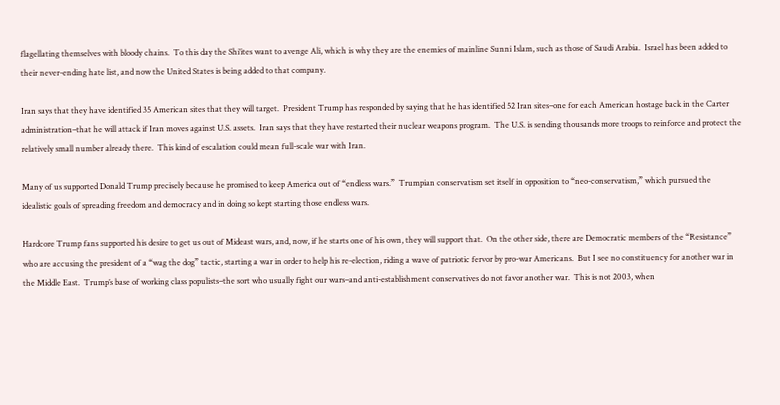flagellating themselves with bloody chains.  To this day the Shi’ites want to avenge Ali, which is why they are the enemies of mainline Sunni Islam, such as those of Saudi Arabia.  Israel has been added to their never-ending hate list, and now the United States is being added to that company.

Iran says that they have identified 35 American sites that they will target.  President Trump has responded by saying that he has identified 52 Iran sites–one for each American hostage back in the Carter administration–that he will attack if Iran moves against U.S. assets.  Iran says that they have restarted their nuclear weapons program.  The U.S. is sending thousands more troops to reinforce and protect the relatively small number already there.  This kind of escalation could mean full-scale war with Iran.

Many of us supported Donald Trump precisely because he promised to keep America out of “endless wars.”  Trumpian conservatism set itself in opposition to “neo-conservatism,” which pursued the idealistic goals of spreading freedom and democracy and in doing so kept starting those endless wars.

Hardcore Trump fans supported his desire to get us out of Mideast wars, and, now, if he starts one of his own, they will support that.  On the other side, there are Democratic members of the “Resistance” who are accusing the president of a “wag the dog” tactic, starting a war in order to help his re-election, riding a wave of patriotic fervor by pro-war Americans.  But I see no constituency for another war in the Middle East.  Trump’s base of working class populists–the sort who usually fight our wars–and anti-establishment conservatives do not favor another war.  This is not 2003, when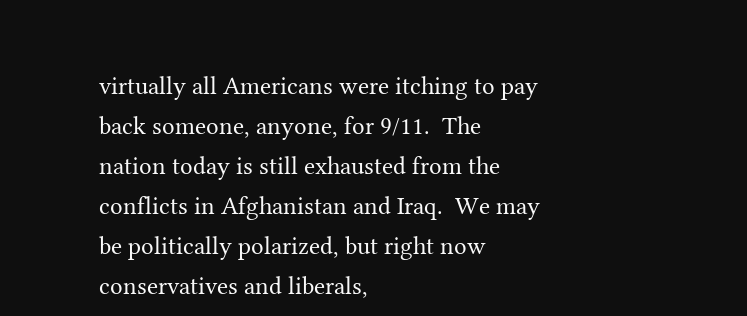virtually all Americans were itching to pay back someone, anyone, for 9/11.  The nation today is still exhausted from the conflicts in Afghanistan and Iraq.  We may be politically polarized, but right now conservatives and liberals,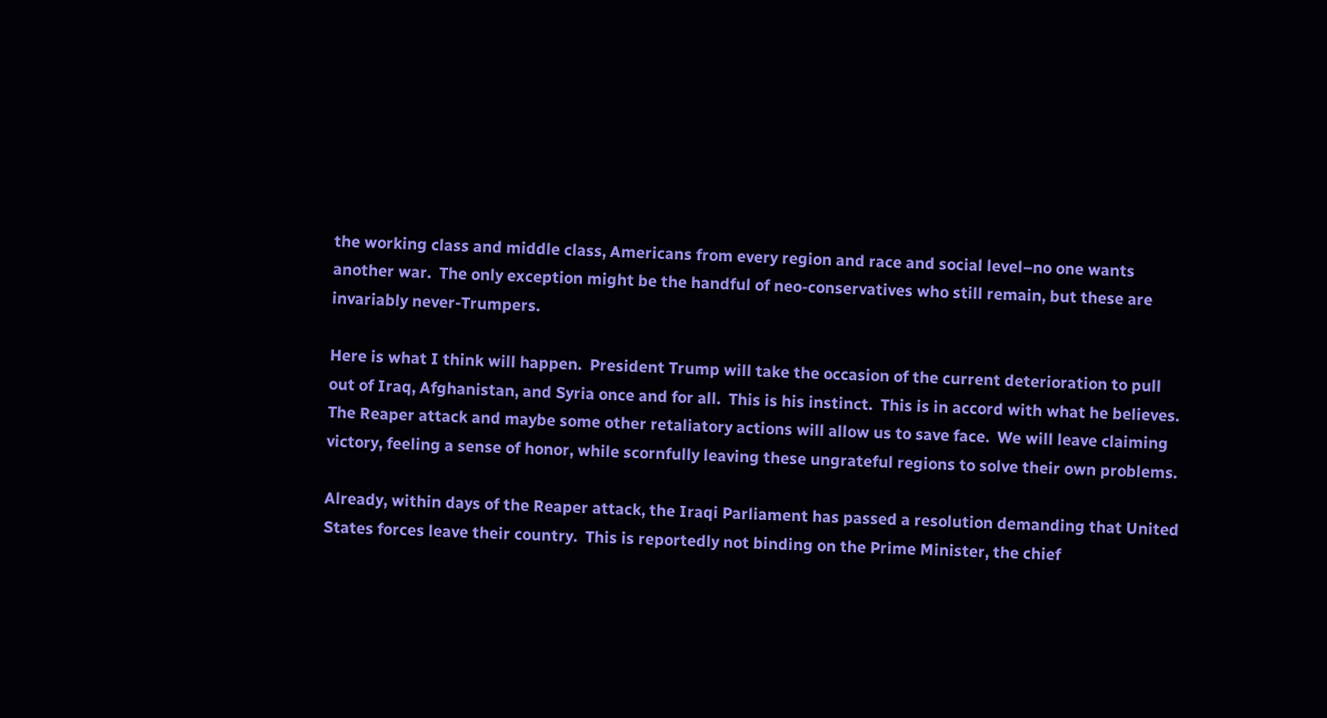the working class and middle class, Americans from every region and race and social level–no one wants another war.  The only exception might be the handful of neo-conservatives who still remain, but these are invariably never-Trumpers.

Here is what I think will happen.  President Trump will take the occasion of the current deterioration to pull out of Iraq, Afghanistan, and Syria once and for all.  This is his instinct.  This is in accord with what he believes.  The Reaper attack and maybe some other retaliatory actions will allow us to save face.  We will leave claiming victory, feeling a sense of honor, while scornfully leaving these ungrateful regions to solve their own problems.

Already, within days of the Reaper attack, the Iraqi Parliament has passed a resolution demanding that United States forces leave their country.  This is reportedly not binding on the Prime Minister, the chief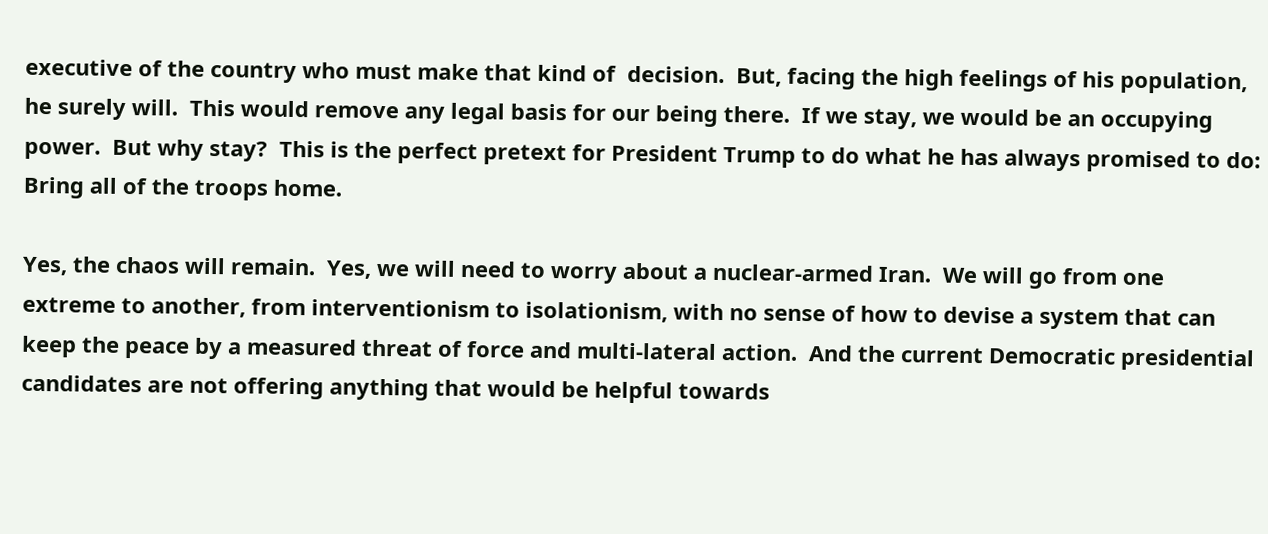executive of the country who must make that kind of  decision.  But, facing the high feelings of his population, he surely will.  This would remove any legal basis for our being there.  If we stay, we would be an occupying power.  But why stay?  This is the perfect pretext for President Trump to do what he has always promised to do:  Bring all of the troops home.

Yes, the chaos will remain.  Yes, we will need to worry about a nuclear-armed Iran.  We will go from one extreme to another, from interventionism to isolationism, with no sense of how to devise a system that can keep the peace by a measured threat of force and multi-lateral action.  And the current Democratic presidential candidates are not offering anything that would be helpful towards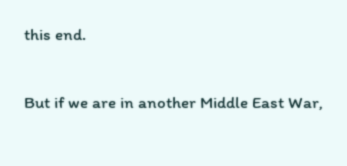this end.

But if we are in another Middle East War,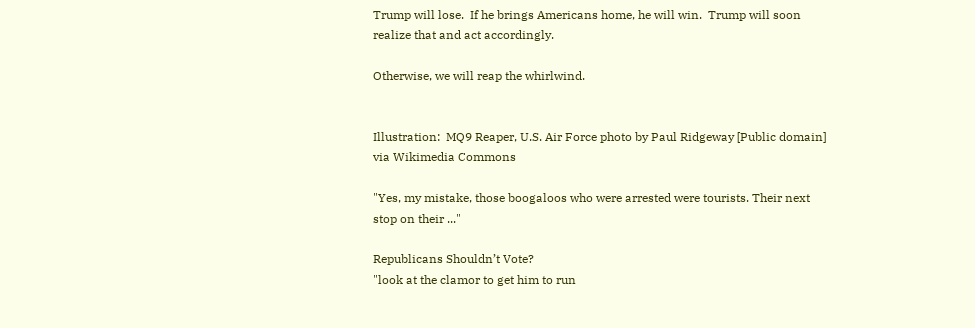Trump will lose.  If he brings Americans home, he will win.  Trump will soon realize that and act accordingly.

Otherwise, we will reap the whirlwind.


Illustration:  MQ9 Reaper, U.S. Air Force photo by Paul Ridgeway [Public domain] via Wikimedia Commons

"Yes, my mistake, those boogaloos who were arrested were tourists. Their next stop on their ..."

Republicans Shouldn’t Vote?
"look at the clamor to get him to run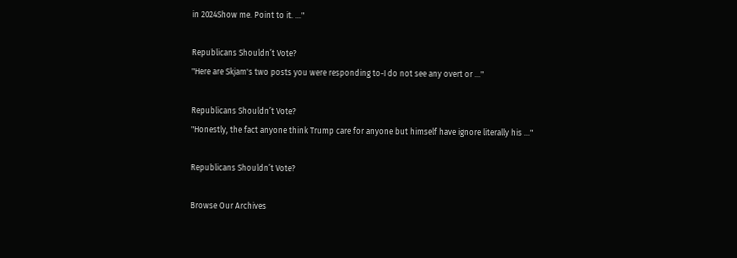in 2024Show me. Point to it. ..."

Republicans Shouldn’t Vote?
"Here are Skjam's two posts you were responding to-I do not see any overt or ..."

Republicans Shouldn’t Vote?
"Honestly, the fact anyone think Trump care for anyone but himself have ignore literally his ..."

Republicans Shouldn’t Vote?

Browse Our Archives